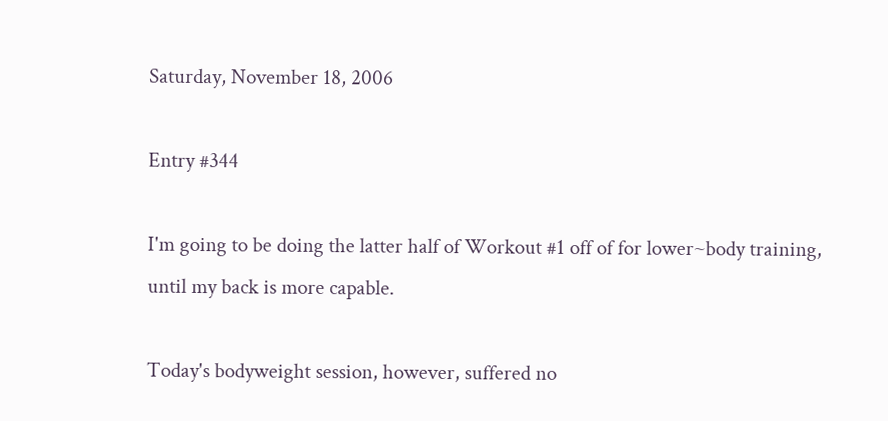Saturday, November 18, 2006

Entry #344

I'm going to be doing the latter half of Workout #1 off of for lower~body training, until my back is more capable.

Today's bodyweight session, however, suffered no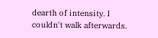dearth of intensity. I couldn't walk afterwards.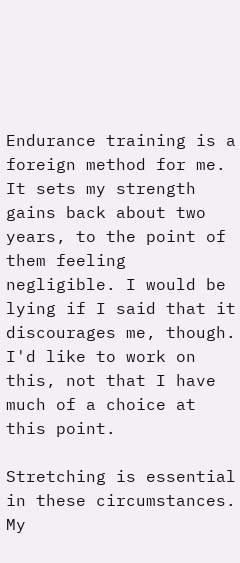Endurance training is a foreign method for me. It sets my strength gains back about two years, to the point of them feeling negligible. I would be lying if I said that it discourages me, though. I'd like to work on this, not that I have much of a choice at this point.

Stretching is essential in these circumstances. My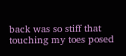back was so stiff that touching my toes posed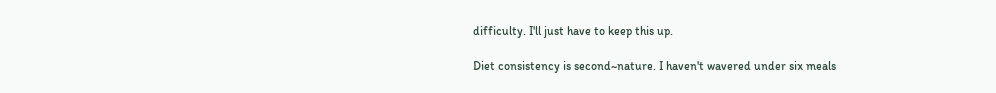difficulty. I'll just have to keep this up.

Diet consistency is second~nature. I haven't wavered under six meals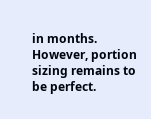in months. However, portion sizing remains to be perfect.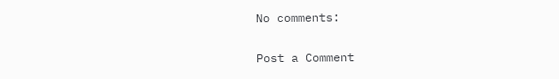No comments:

Post a Comment